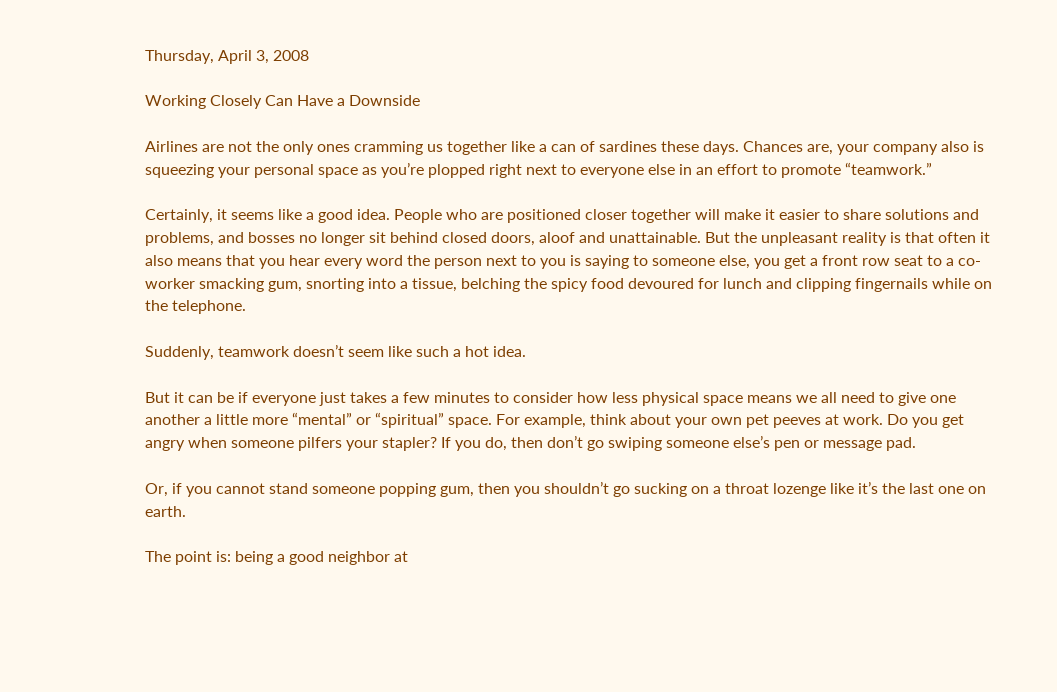Thursday, April 3, 2008

Working Closely Can Have a Downside

Airlines are not the only ones cramming us together like a can of sardines these days. Chances are, your company also is squeezing your personal space as you’re plopped right next to everyone else in an effort to promote “teamwork.”

Certainly, it seems like a good idea. People who are positioned closer together will make it easier to share solutions and problems, and bosses no longer sit behind closed doors, aloof and unattainable. But the unpleasant reality is that often it also means that you hear every word the person next to you is saying to someone else, you get a front row seat to a co-worker smacking gum, snorting into a tissue, belching the spicy food devoured for lunch and clipping fingernails while on the telephone.

Suddenly, teamwork doesn’t seem like such a hot idea.

But it can be if everyone just takes a few minutes to consider how less physical space means we all need to give one another a little more “mental” or “spiritual” space. For example, think about your own pet peeves at work. Do you get angry when someone pilfers your stapler? If you do, then don’t go swiping someone else’s pen or message pad.

Or, if you cannot stand someone popping gum, then you shouldn’t go sucking on a throat lozenge like it’s the last one on earth.

The point is: being a good neighbor at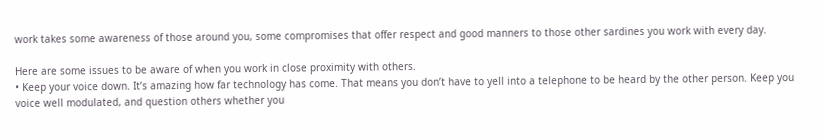work takes some awareness of those around you, some compromises that offer respect and good manners to those other sardines you work with every day.

Here are some issues to be aware of when you work in close proximity with others.
• Keep your voice down. It’s amazing how far technology has come. That means you don’t have to yell into a telephone to be heard by the other person. Keep you voice well modulated, and question others whether you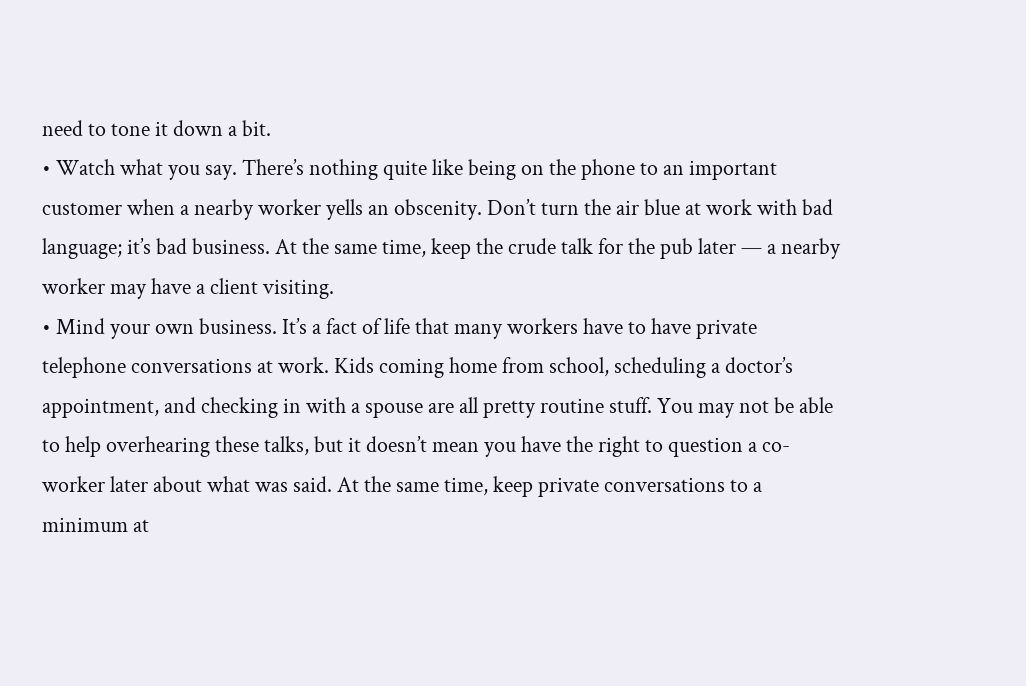need to tone it down a bit.
• Watch what you say. There’s nothing quite like being on the phone to an important customer when a nearby worker yells an obscenity. Don’t turn the air blue at work with bad language; it’s bad business. At the same time, keep the crude talk for the pub later — a nearby worker may have a client visiting.
• Mind your own business. It’s a fact of life that many workers have to have private telephone conversations at work. Kids coming home from school, scheduling a doctor’s appointment, and checking in with a spouse are all pretty routine stuff. You may not be able to help overhearing these talks, but it doesn’t mean you have the right to question a co-worker later about what was said. At the same time, keep private conversations to a minimum at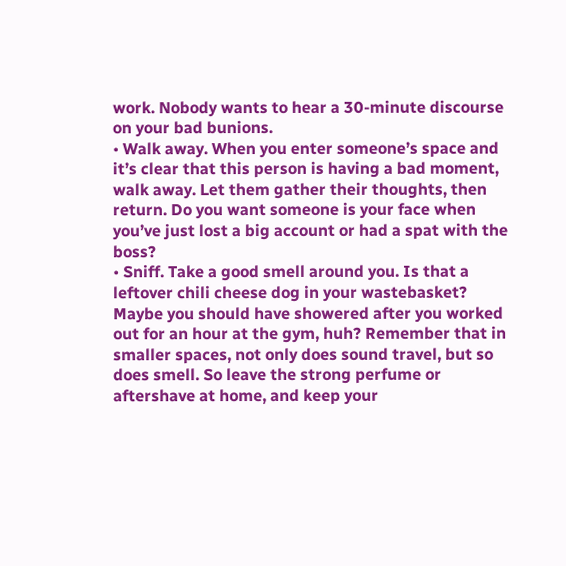work. Nobody wants to hear a 30-minute discourse on your bad bunions.
• Walk away. When you enter someone’s space and it’s clear that this person is having a bad moment, walk away. Let them gather their thoughts, then return. Do you want someone is your face when you’ve just lost a big account or had a spat with the boss?
• Sniff. Take a good smell around you. Is that a leftover chili cheese dog in your wastebasket? Maybe you should have showered after you worked out for an hour at the gym, huh? Remember that in smaller spaces, not only does sound travel, but so does smell. So leave the strong perfume or aftershave at home, and keep your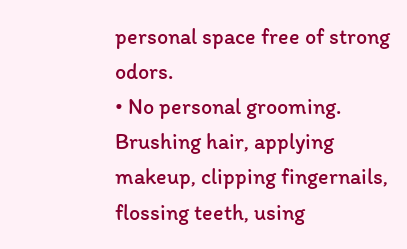personal space free of strong odors.
• No personal grooming. Brushing hair, applying makeup, clipping fingernails, flossing teeth, using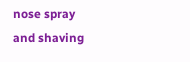nose spray and shaving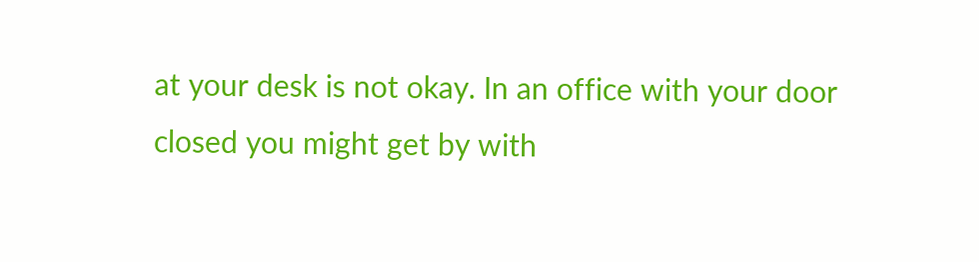at your desk is not okay. In an office with your door closed you might get by with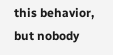this behavior, but nobody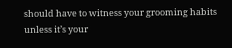should have to witness your grooming habits unless it’s your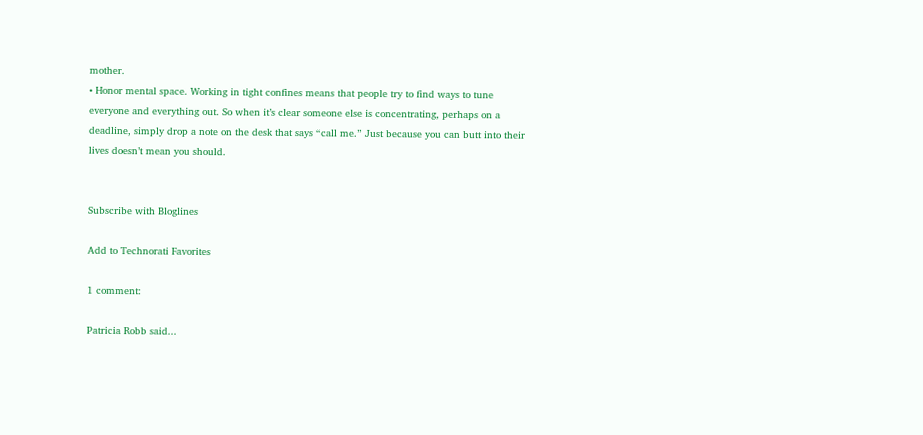mother.
• Honor mental space. Working in tight confines means that people try to find ways to tune everyone and everything out. So when it’s clear someone else is concentrating, perhaps on a deadline, simply drop a note on the desk that says “call me.” Just because you can butt into their lives doesn’t mean you should.


Subscribe with Bloglines

Add to Technorati Favorites

1 comment:

Patricia Robb said...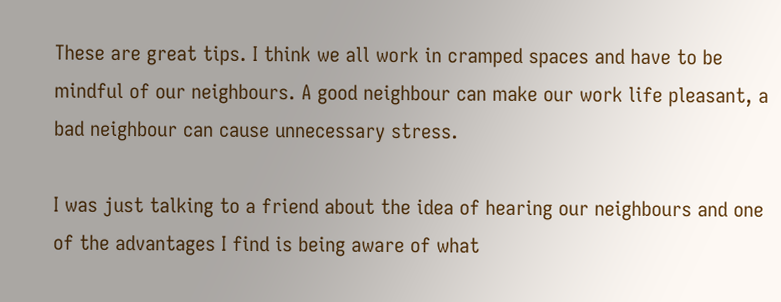These are great tips. I think we all work in cramped spaces and have to be mindful of our neighbours. A good neighbour can make our work life pleasant, a bad neighbour can cause unnecessary stress.

I was just talking to a friend about the idea of hearing our neighbours and one of the advantages I find is being aware of what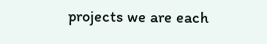projects we are each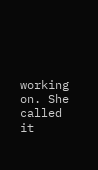working on. She called it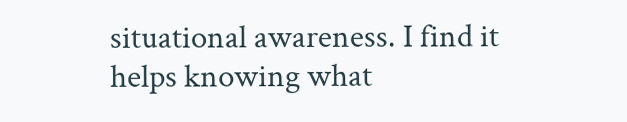situational awareness. I find it helps knowing what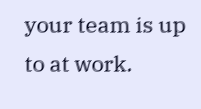your team is up to at work.